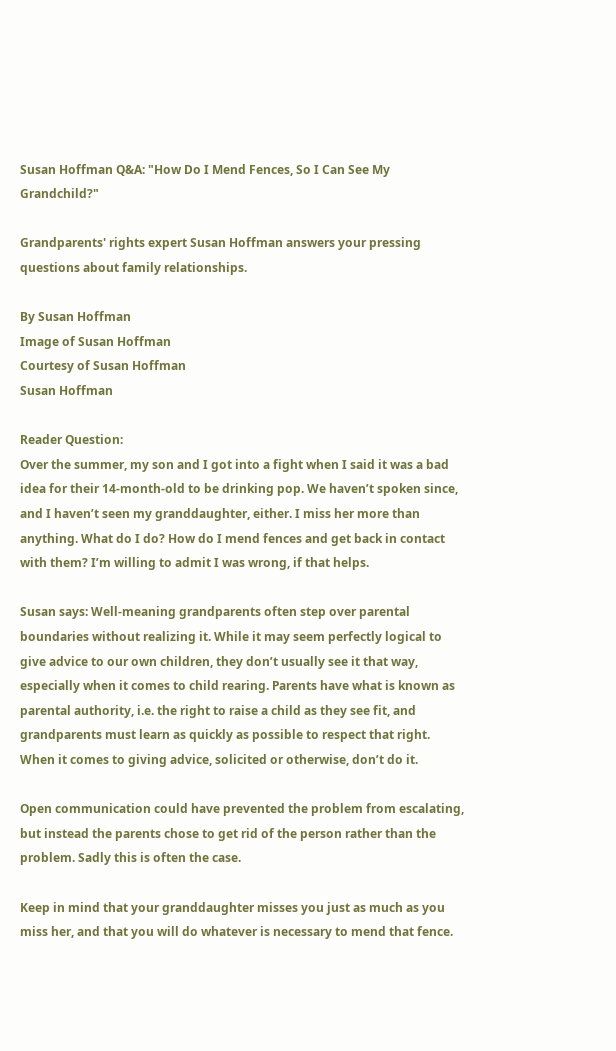Susan Hoffman Q&A: "How Do I Mend Fences, So I Can See My Grandchild?"

Grandparents' rights expert Susan Hoffman answers your pressing questions about family relationships.

By Susan Hoffman
Image of Susan Hoffman
Courtesy of Susan Hoffman
Susan Hoffman

Reader Question:
Over the summer, my son and I got into a fight when I said it was a bad idea for their 14-month-old to be drinking pop. We haven’t spoken since, and I haven’t seen my granddaughter, either. I miss her more than anything. What do I do? How do I mend fences and get back in contact with them? I’m willing to admit I was wrong, if that helps.

Susan says: Well-meaning grandparents often step over parental boundaries without realizing it. While it may seem perfectly logical to give advice to our own children, they don’t usually see it that way, especially when it comes to child rearing. Parents have what is known as parental authority, i.e. the right to raise a child as they see fit, and grandparents must learn as quickly as possible to respect that right. When it comes to giving advice, solicited or otherwise, don’t do it.

Open communication could have prevented the problem from escalating, but instead the parents chose to get rid of the person rather than the problem. Sadly this is often the case.

Keep in mind that your granddaughter misses you just as much as you miss her, and that you will do whatever is necessary to mend that fence.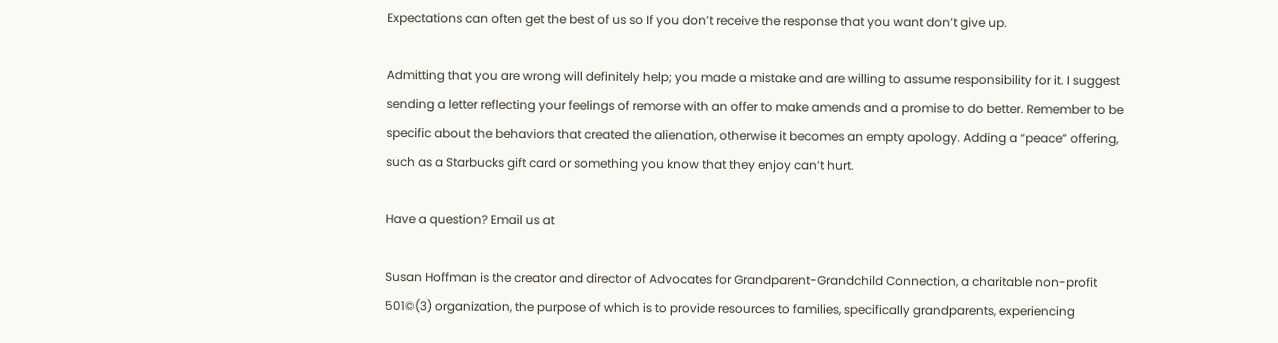Expectations can often get the best of us so If you don’t receive the response that you want don’t give up.

Admitting that you are wrong will definitely help; you made a mistake and are willing to assume responsibility for it. I suggest sending a letter reflecting your feelings of remorse with an offer to make amends and a promise to do better. Remember to be specific about the behaviors that created the alienation, otherwise it becomes an empty apology. Adding a “peace” offering, such as a Starbucks gift card or something you know that they enjoy can’t hurt.

Have a question? Email us at

Susan Hoffman is the creator and director of Advocates for Grandparent-Grandchild Connection, a charitable non-profit  501©(3) organization, the purpose of which is to provide resources to families, specifically grandparents, experiencing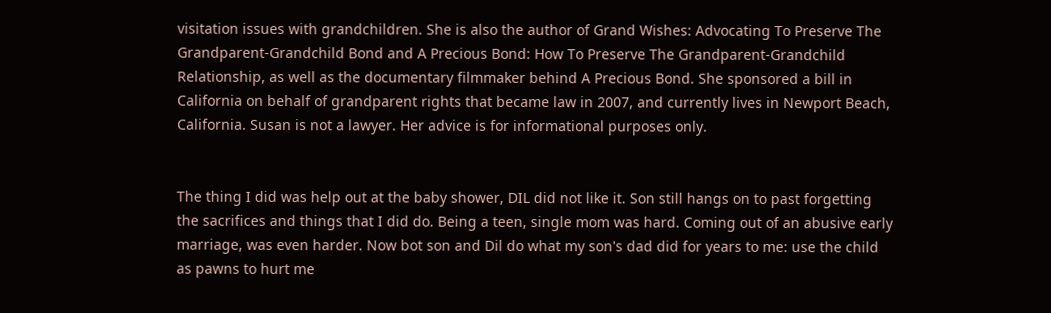visitation issues with grandchildren. She is also the author of Grand Wishes: Advocating To Preserve The Grandparent-Grandchild Bond and A Precious Bond: How To Preserve The Grandparent-Grandchild Relationship, as well as the documentary filmmaker behind A Precious Bond. She sponsored a bill in California on behalf of grandparent rights that became law in 2007, and currently lives in Newport Beach, California. Susan is not a lawyer. Her advice is for informational purposes only.


The thing I did was help out at the baby shower, DIL did not like it. Son still hangs on to past forgetting the sacrifices and things that I did do. Being a teen, single mom was hard. Coming out of an abusive early marriage, was even harder. Now bot son and Dil do what my son's dad did for years to me: use the child as pawns to hurt me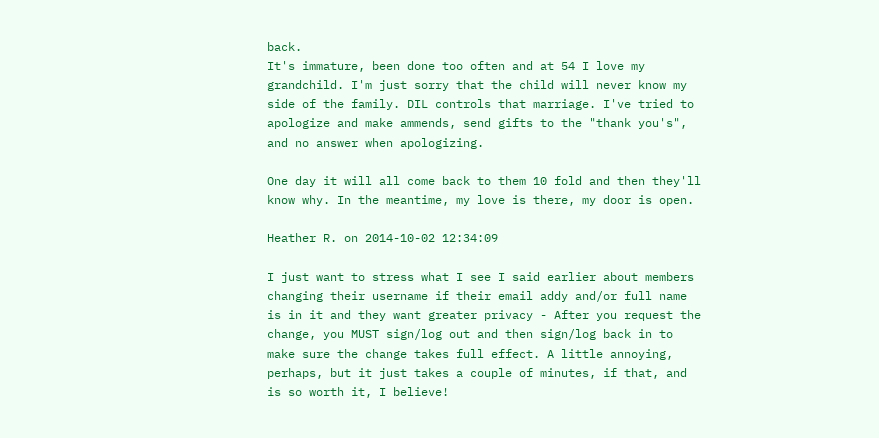back.
It's immature, been done too often and at 54 I love my grandchild. I'm just sorry that the child will never know my side of the family. DIL controls that marriage. I've tried to apologize and make ammends, send gifts to the "thank you's", and no answer when apologizing.

One day it will all come back to them 10 fold and then they'll know why. In the meantime, my love is there, my door is open.

Heather R. on 2014-10-02 12:34:09

I just want to stress what I see I said earlier about members changing their username if their email addy and/or full name is in it and they want greater privacy - After you request the change, you MUST sign/log out and then sign/log back in to make sure the change takes full effect. A little annoying, perhaps, but it just takes a couple of minutes, if that, and is so worth it, I believe!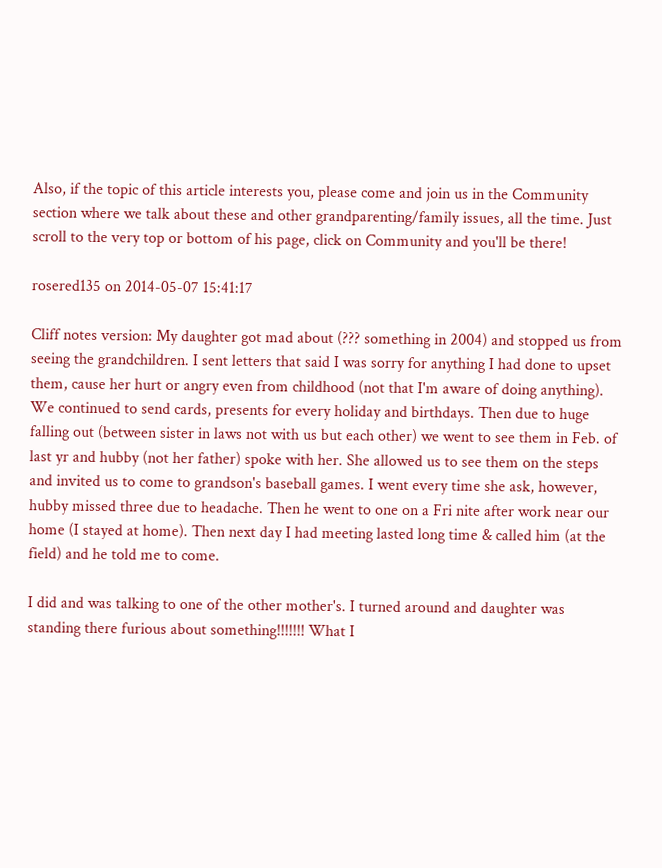Also, if the topic of this article interests you, please come and join us in the Community section where we talk about these and other grandparenting/family issues, all the time. Just scroll to the very top or bottom of his page, click on Community and you'll be there!

rosered135 on 2014-05-07 15:41:17

Cliff notes version: My daughter got mad about (??? something in 2004) and stopped us from seeing the grandchildren. I sent letters that said I was sorry for anything I had done to upset them, cause her hurt or angry even from childhood (not that I'm aware of doing anything). We continued to send cards, presents for every holiday and birthdays. Then due to huge falling out (between sister in laws not with us but each other) we went to see them in Feb. of last yr and hubby (not her father) spoke with her. She allowed us to see them on the steps and invited us to come to grandson's baseball games. I went every time she ask, however, hubby missed three due to headache. Then he went to one on a Fri nite after work near our home (I stayed at home). Then next day I had meeting lasted long time & called him (at the field) and he told me to come.

I did and was talking to one of the other mother's. I turned around and daughter was standing there furious about something!!!!!!! What I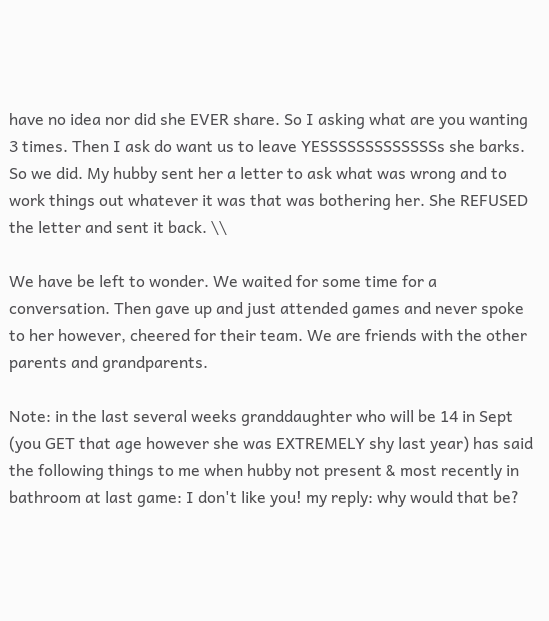have no idea nor did she EVER share. So I asking what are you wanting 3 times. Then I ask do want us to leave YESSSSSSSSSSSSSs she barks. So we did. My hubby sent her a letter to ask what was wrong and to work things out whatever it was that was bothering her. She REFUSED the letter and sent it back. \\

We have be left to wonder. We waited for some time for a conversation. Then gave up and just attended games and never spoke to her however, cheered for their team. We are friends with the other parents and grandparents.

Note: in the last several weeks granddaughter who will be 14 in Sept (you GET that age however she was EXTREMELY shy last year) has said the following things to me when hubby not present & most recently in bathroom at last game: I don't like you! my reply: why would that be?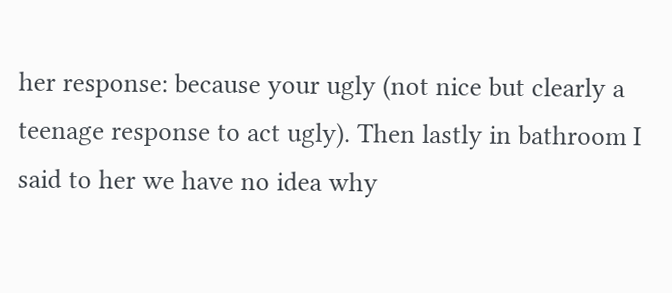her response: because your ugly (not nice but clearly a teenage response to act ugly). Then lastly in bathroom I said to her we have no idea why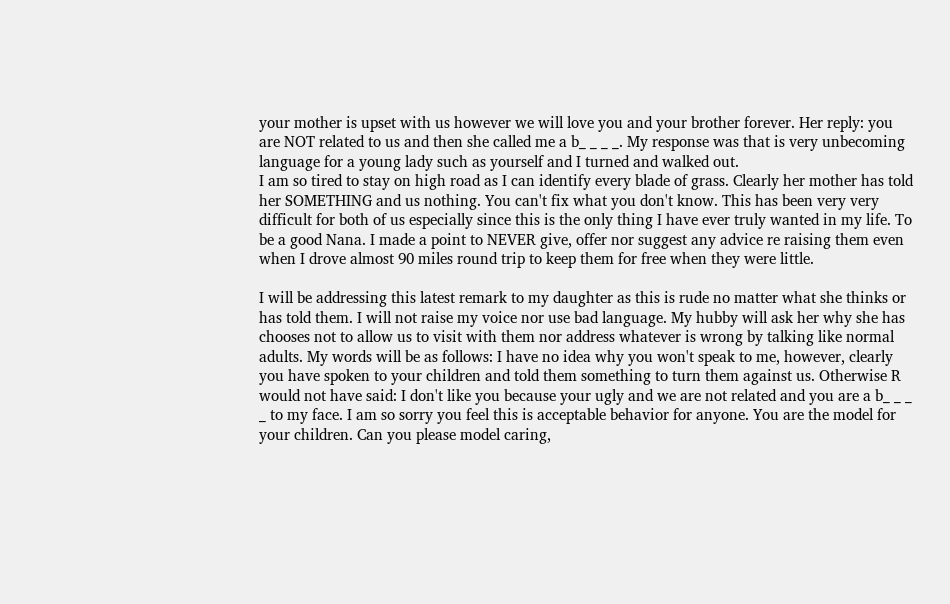your mother is upset with us however we will love you and your brother forever. Her reply: you are NOT related to us and then she called me a b_ _ _ _. My response was that is very unbecoming language for a young lady such as yourself and I turned and walked out.
I am so tired to stay on high road as I can identify every blade of grass. Clearly her mother has told her SOMETHING and us nothing. You can't fix what you don't know. This has been very very difficult for both of us especially since this is the only thing I have ever truly wanted in my life. To be a good Nana. I made a point to NEVER give, offer nor suggest any advice re raising them even when I drove almost 90 miles round trip to keep them for free when they were little.

I will be addressing this latest remark to my daughter as this is rude no matter what she thinks or has told them. I will not raise my voice nor use bad language. My hubby will ask her why she has chooses not to allow us to visit with them nor address whatever is wrong by talking like normal adults. My words will be as follows: I have no idea why you won't speak to me, however, clearly you have spoken to your children and told them something to turn them against us. Otherwise R would not have said: I don't like you because your ugly and we are not related and you are a b_ _ _ _ to my face. I am so sorry you feel this is acceptable behavior for anyone. You are the model for your children. Can you please model caring,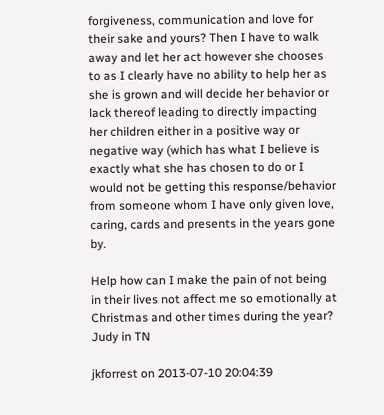forgiveness, communication and love for their sake and yours? Then I have to walk away and let her act however she chooses to as I clearly have no ability to help her as she is grown and will decide her behavior or lack thereof leading to directly impacting her children either in a positive way or negative way (which has what I believe is exactly what she has chosen to do or I would not be getting this response/behavior from someone whom I have only given love, caring, cards and presents in the years gone by.

Help how can I make the pain of not being in their lives not affect me so emotionally at
Christmas and other times during the year? Judy in TN

jkforrest on 2013-07-10 20:04:39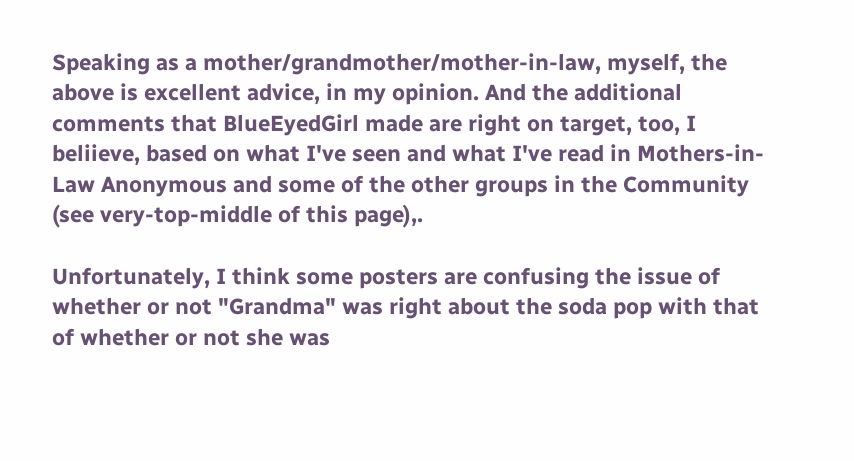Speaking as a mother/grandmother/mother-in-law, myself, the above is excellent advice, in my opinion. And the additional comments that BlueEyedGirl made are right on target, too, I beliieve, based on what I've seen and what I've read in Mothers-in-Law Anonymous and some of the other groups in the Community (see very-top-middle of this page),.

Unfortunately, I think some posters are confusing the issue of whether or not "Grandma" was right about the soda pop with that of whether or not she was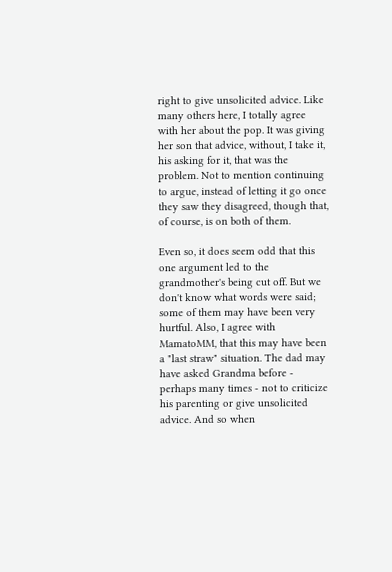right to give unsolicited advice. Like many others here, I totally agree with her about the pop. It was giving her son that advice, without, I take it, his asking for it, that was the problem. Not to mention continuing to argue, instead of letting it go once they saw they disagreed, though that, of course, is on both of them.

Even so, it does seem odd that this one argument led to the grandmother's being cut off. But we don't know what words were said; some of them may have been very hurtful. Also, I agree with MamatoMM, that this may have been a "last straw" situation. The dad may have asked Grandma before - perhaps many times - not to criticize his parenting or give unsolicited advice. And so when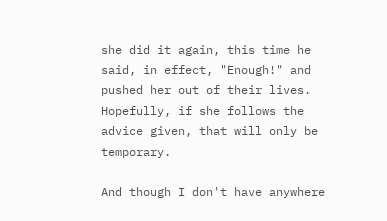she did it again, this time he said, in effect, "Enough!" and pushed her out of their lives. Hopefully, if she follows the advice given, that will only be temporary.

And though I don't have anywhere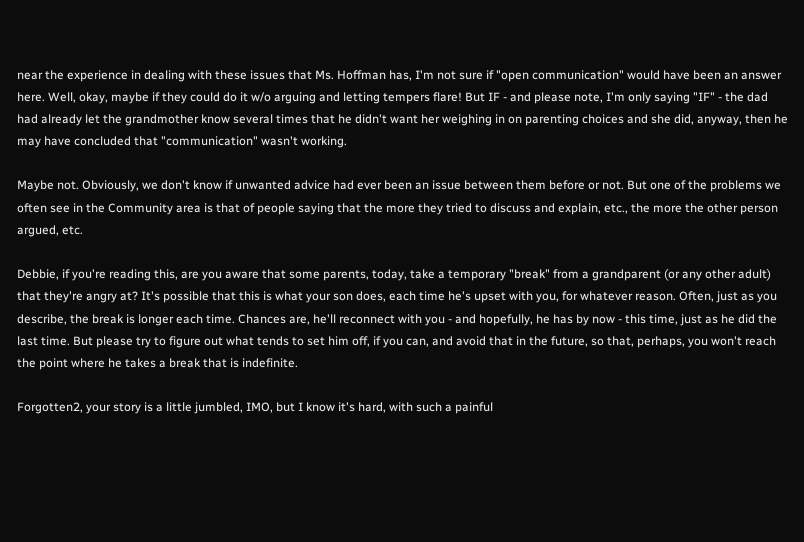near the experience in dealing with these issues that Ms. Hoffman has, I'm not sure if "open communication" would have been an answer here. Well, okay, maybe if they could do it w/o arguing and letting tempers flare! But IF - and please note, I'm only saying "IF" - the dad had already let the grandmother know several times that he didn't want her weighing in on parenting choices and she did, anyway, then he may have concluded that "communication" wasn't working.

Maybe not. Obviously, we don't know if unwanted advice had ever been an issue between them before or not. But one of the problems we often see in the Community area is that of people saying that the more they tried to discuss and explain, etc., the more the other person argued, etc.

Debbie, if you're reading this, are you aware that some parents, today, take a temporary "break" from a grandparent (or any other adult) that they're angry at? It's possible that this is what your son does, each time he's upset with you, for whatever reason. Often, just as you describe, the break is longer each time. Chances are, he'll reconnect with you - and hopefully, he has by now - this time, just as he did the last time. But please try to figure out what tends to set him off, if you can, and avoid that in the future, so that, perhaps, you won't reach the point where he takes a break that is indefinite.

Forgotten2, your story is a little jumbled, IMO, but I know it's hard, with such a painful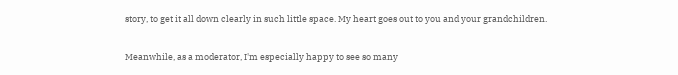story, to get it all down clearly in such little space. My heart goes out to you and your grandchildren.

Meanwhile, as a moderator, I'm especially happy to see so many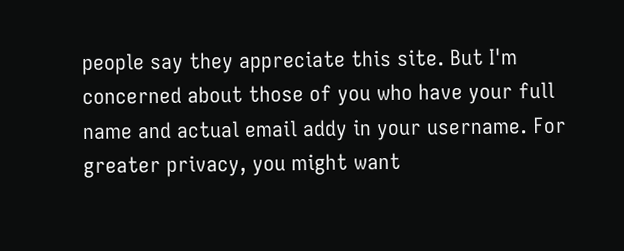people say they appreciate this site. But I'm concerned about those of you who have your full name and actual email addy in your username. For greater privacy, you might want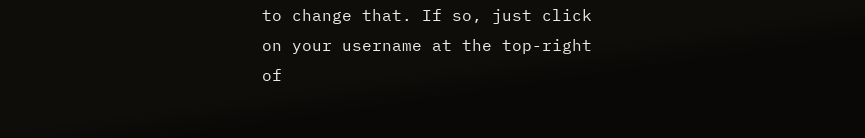to change that. If so, just click on your username at the top-right of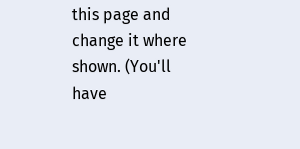this page and change it where shown. (You'll have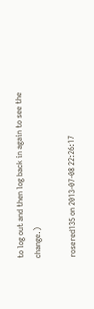to log out and then log back in again to see the change.)

rosered135 on 2013-07-08 22:26:17